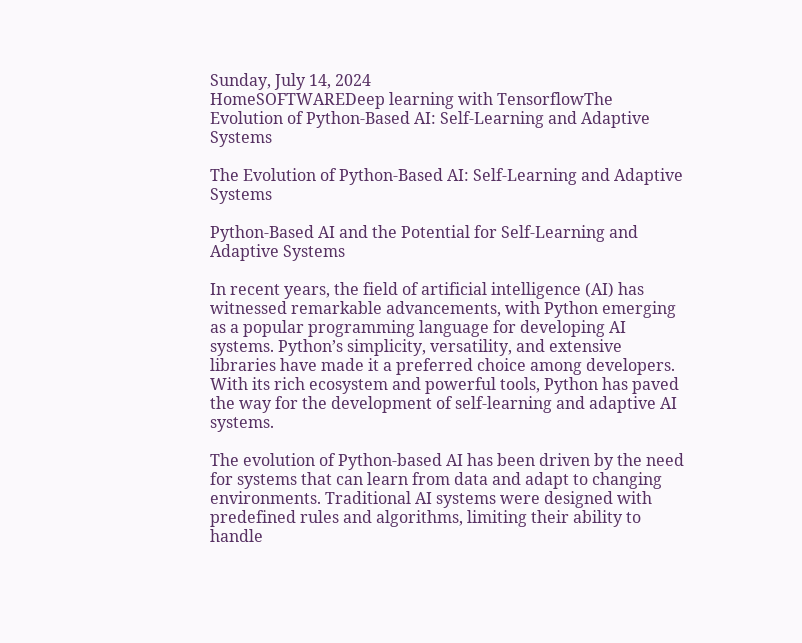Sunday, July 14, 2024
HomeSOFTWAREDeep learning with TensorflowThe Evolution of Python-Based AI: Self-Learning and Adaptive Systems

The Evolution of Python-Based AI: Self-Learning and Adaptive Systems

Python-Based AI and the Potential for Self-Learning and Adaptive Systems

In recent years, the field of artificial intelligence (AI) has witnessed remarkable advancements, with Python emerging as a popular programming language for developing AI systems. Python’s simplicity, versatility, and extensive libraries have made it a preferred choice among developers. With its rich ecosystem and powerful tools, Python has paved the way for the development of self-learning and adaptive AI systems.

The evolution of Python-based AI has been driven by the need for systems that can learn from data and adapt to changing environments. Traditional AI systems were designed with predefined rules and algorithms, limiting their ability to handle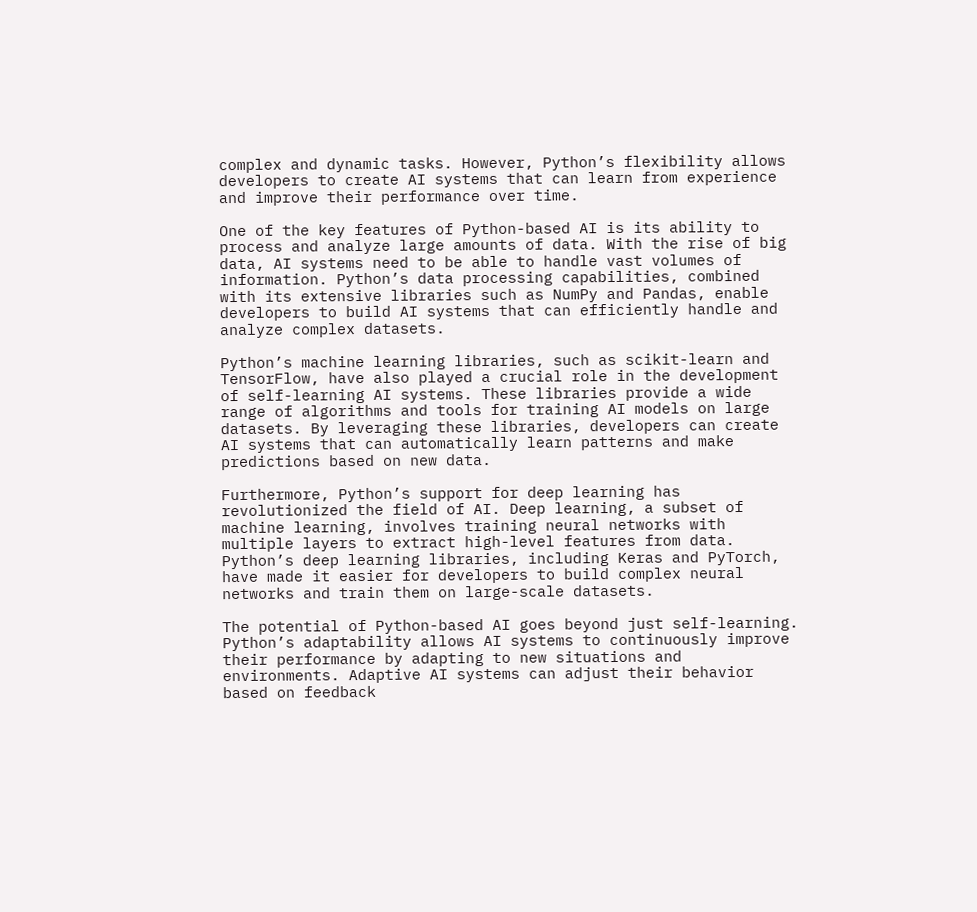complex and dynamic tasks. However, Python’s flexibility allows developers to create AI systems that can learn from experience and improve their performance over time.

One of the key features of Python-based AI is its ability to process and analyze large amounts of data. With the rise of big data, AI systems need to be able to handle vast volumes of information. Python’s data processing capabilities, combined with its extensive libraries such as NumPy and Pandas, enable developers to build AI systems that can efficiently handle and analyze complex datasets.

Python’s machine learning libraries, such as scikit-learn and TensorFlow, have also played a crucial role in the development of self-learning AI systems. These libraries provide a wide range of algorithms and tools for training AI models on large datasets. By leveraging these libraries, developers can create AI systems that can automatically learn patterns and make predictions based on new data.

Furthermore, Python’s support for deep learning has revolutionized the field of AI. Deep learning, a subset of machine learning, involves training neural networks with multiple layers to extract high-level features from data. Python’s deep learning libraries, including Keras and PyTorch, have made it easier for developers to build complex neural networks and train them on large-scale datasets.

The potential of Python-based AI goes beyond just self-learning. Python’s adaptability allows AI systems to continuously improve their performance by adapting to new situations and environments. Adaptive AI systems can adjust their behavior based on feedback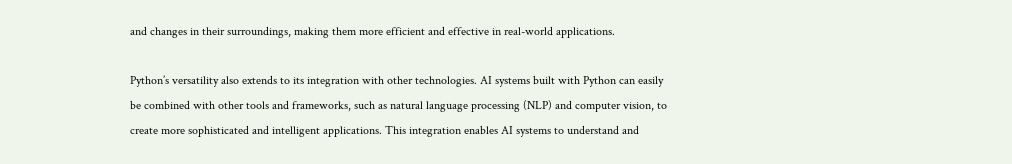and changes in their surroundings, making them more efficient and effective in real-world applications.

Python’s versatility also extends to its integration with other technologies. AI systems built with Python can easily be combined with other tools and frameworks, such as natural language processing (NLP) and computer vision, to create more sophisticated and intelligent applications. This integration enables AI systems to understand and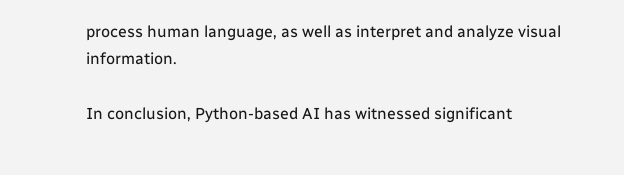process human language, as well as interpret and analyze visual information.

In conclusion, Python-based AI has witnessed significant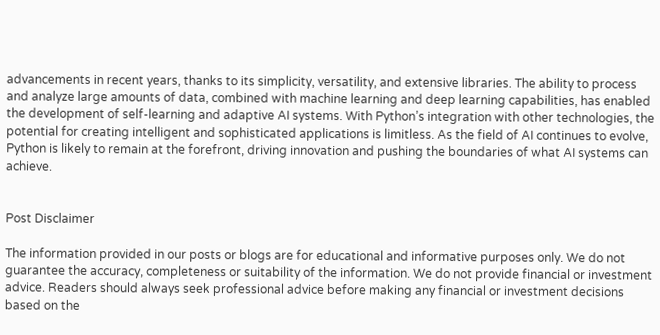advancements in recent years, thanks to its simplicity, versatility, and extensive libraries. The ability to process and analyze large amounts of data, combined with machine learning and deep learning capabilities, has enabled the development of self-learning and adaptive AI systems. With Python’s integration with other technologies, the potential for creating intelligent and sophisticated applications is limitless. As the field of AI continues to evolve, Python is likely to remain at the forefront, driving innovation and pushing the boundaries of what AI systems can achieve.


Post Disclaimer

The information provided in our posts or blogs are for educational and informative purposes only. We do not guarantee the accuracy, completeness or suitability of the information. We do not provide financial or investment advice. Readers should always seek professional advice before making any financial or investment decisions based on the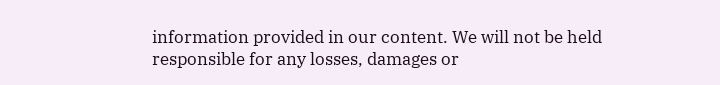information provided in our content. We will not be held responsible for any losses, damages or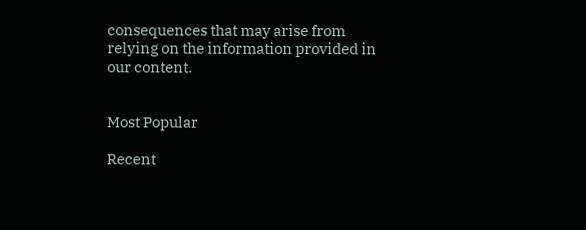consequences that may arise from relying on the information provided in our content.


Most Popular

Recent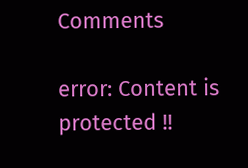Comments

error: Content is protected !!